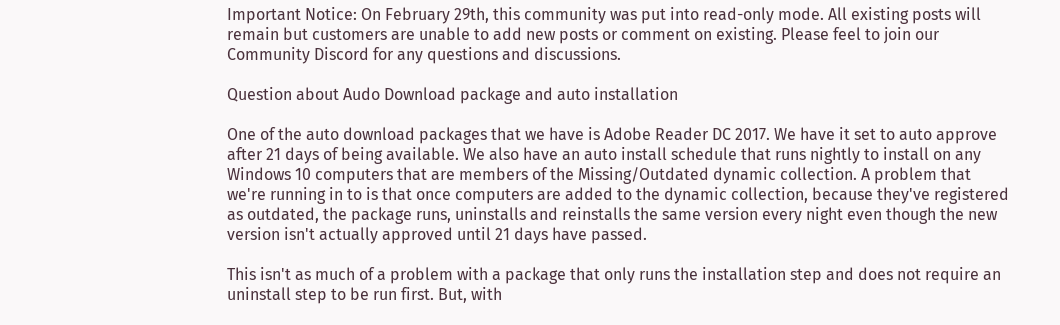Important Notice: On February 29th, this community was put into read-only mode. All existing posts will remain but customers are unable to add new posts or comment on existing. Please feel to join our Community Discord for any questions and discussions.

Question about Audo Download package and auto installation

One of the auto download packages that we have is Adobe Reader DC 2017. We have it set to auto approve after 21 days of being available. We also have an auto install schedule that runs nightly to install on any Windows 10 computers that are members of the Missing/Outdated dynamic collection. A problem that we're running in to is that once computers are added to the dynamic collection, because they've registered as outdated, the package runs, uninstalls and reinstalls the same version every night even though the new version isn't actually approved until 21 days have passed.

This isn't as much of a problem with a package that only runs the installation step and does not require an uninstall step to be run first. But, with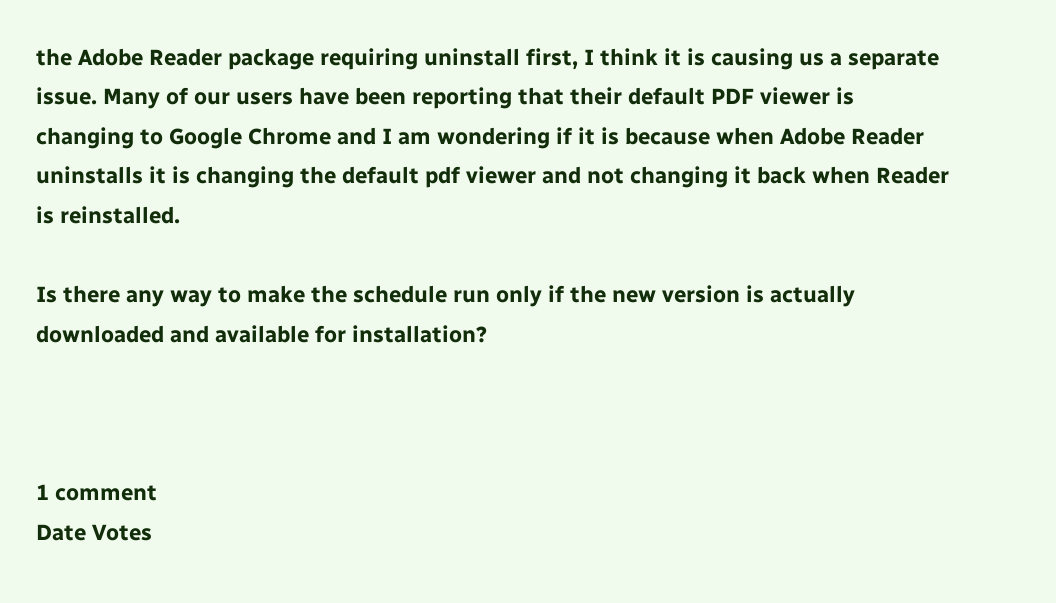the Adobe Reader package requiring uninstall first, I think it is causing us a separate issue. Many of our users have been reporting that their default PDF viewer is changing to Google Chrome and I am wondering if it is because when Adobe Reader uninstalls it is changing the default pdf viewer and not changing it back when Reader is reinstalled.

Is there any way to make the schedule run only if the new version is actually downloaded and available for installation?



1 comment
Date Votes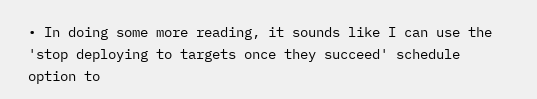• In doing some more reading, it sounds like I can use the 'stop deploying to targets once they succeed' schedule option to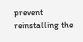prevent reinstalling the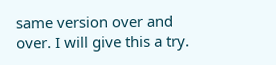same version over and over. I will give this a try.